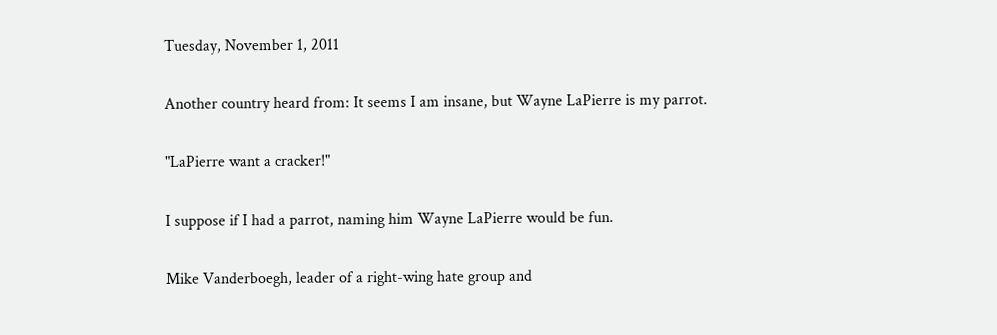Tuesday, November 1, 2011

Another country heard from: It seems I am insane, but Wayne LaPierre is my parrot.

"LaPierre want a cracker!"

I suppose if I had a parrot, naming him Wayne LaPierre would be fun.

Mike Vanderboegh, leader of a right-wing hate group and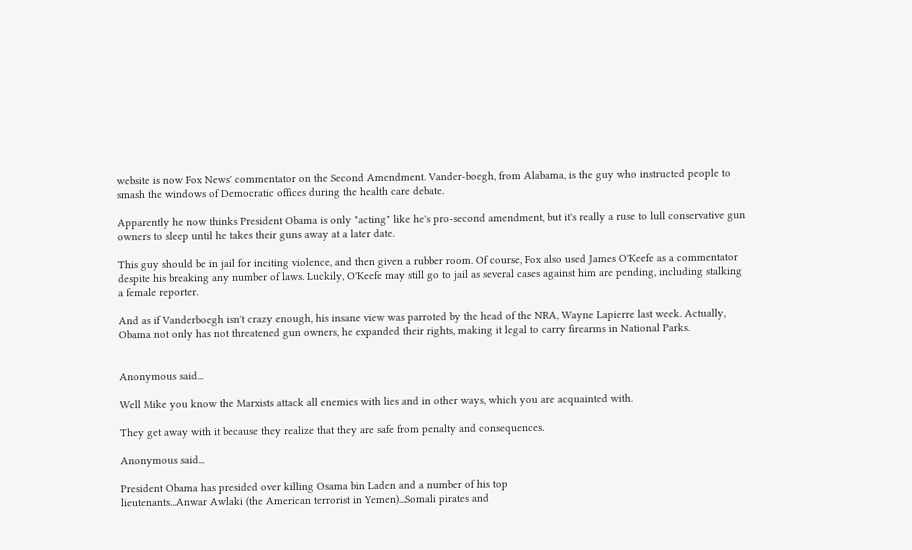website is now Fox News' commentator on the Second Amendment. Vander-boegh, from Alabama, is the guy who instructed people to smash the windows of Democratic offices during the health care debate.

Apparently he now thinks President Obama is only "acting" like he's pro-second amendment, but it's really a ruse to lull conservative gun owners to sleep until he takes their guns away at a later date.

This guy should be in jail for inciting violence, and then given a rubber room. Of course, Fox also used James O'Keefe as a commentator despite his breaking any number of laws. Luckily, O'Keefe may still go to jail as several cases against him are pending, including stalking a female reporter.

And as if Vanderboegh isn't crazy enough, his insane view was parroted by the head of the NRA, Wayne Lapierre last week. Actually, Obama not only has not threatened gun owners, he expanded their rights, making it legal to carry firearms in National Parks.


Anonymous said...

Well Mike you know the Marxists attack all enemies with lies and in other ways, which you are acquainted with.

They get away with it because they realize that they are safe from penalty and consequences.

Anonymous said...

President Obama has presided over killing Osama bin Laden and a number of his top
lieutenants...Anwar Awlaki (the American terrorist in Yemen)...Somali pirates and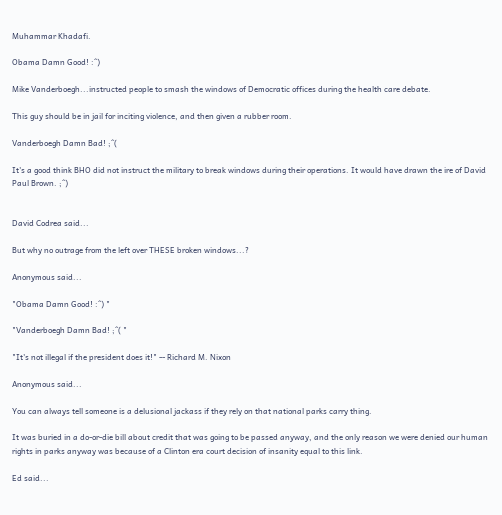Muhammar Khadafi.

Obama Damn Good! :^)

Mike Vanderboegh...instructed people to smash the windows of Democratic offices during the health care debate.

This guy should be in jail for inciting violence, and then given a rubber room.

Vanderboegh Damn Bad! ;^(

It's a good think BHO did not instruct the military to break windows during their operations. It would have drawn the ire of David Paul Brown. ;^)


David Codrea said...

But why no outrage from the left over THESE broken windows...?

Anonymous said...

"Obama Damn Good! :^) "

"Vanderboegh Damn Bad! ;^( "

"It's not illegal if the president does it!" -- Richard M. Nixon

Anonymous said...

You can always tell someone is a delusional jackass if they rely on that national parks carry thing.

It was buried in a do-or-die bill about credit that was going to be passed anyway, and the only reason we were denied our human rights in parks anyway was because of a Clinton era court decision of insanity equal to this link.

Ed said...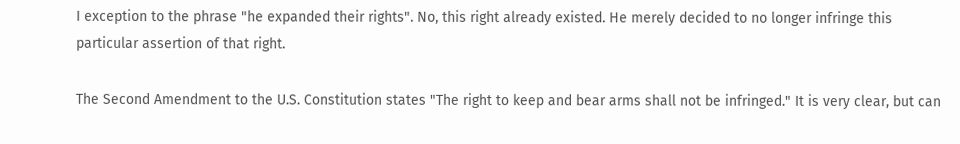I exception to the phrase "he expanded their rights". No, this right already existed. He merely decided to no longer infringe this particular assertion of that right.

The Second Amendment to the U.S. Constitution states "The right to keep and bear arms shall not be infringed." It is very clear, but can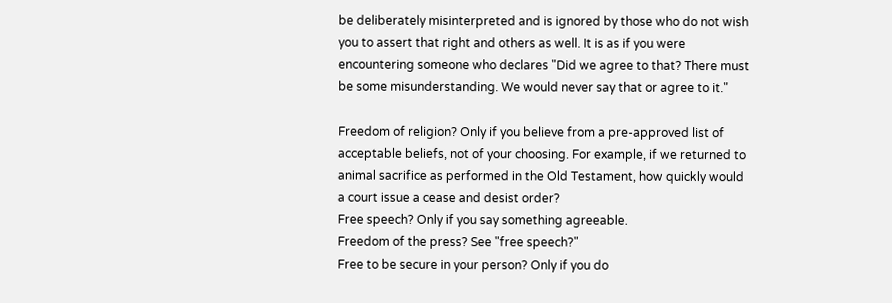be deliberately misinterpreted and is ignored by those who do not wish you to assert that right and others as well. It is as if you were encountering someone who declares "Did we agree to that? There must be some misunderstanding. We would never say that or agree to it."

Freedom of religion? Only if you believe from a pre-approved list of acceptable beliefs, not of your choosing. For example, if we returned to animal sacrifice as performed in the Old Testament, how quickly would a court issue a cease and desist order?
Free speech? Only if you say something agreeable.
Freedom of the press? See "free speech?"
Free to be secure in your person? Only if you do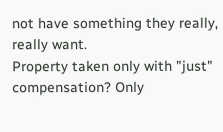not have something they really, really want.
Property taken only with "just" compensation? Only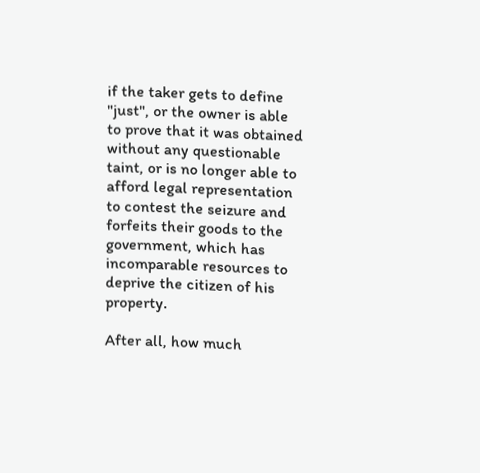if the taker gets to define "just", or the owner is able to prove that it was obtained without any questionable taint, or is no longer able to afford legal representation to contest the seizure and forfeits their goods to the government, which has incomparable resources to deprive the citizen of his property.

After all, how much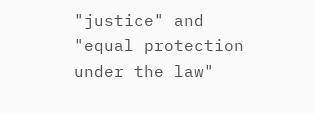"justice" and "equal protection under the law"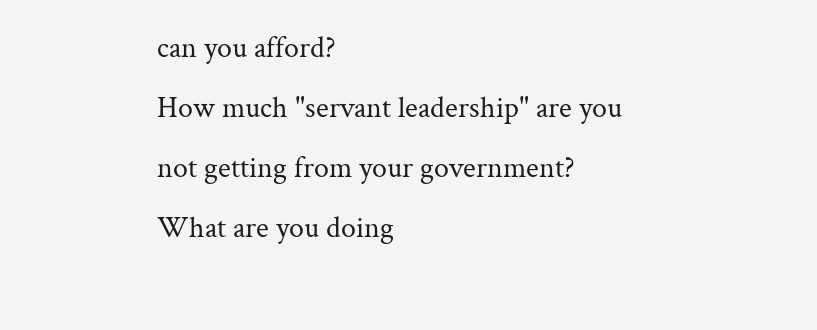can you afford?
How much "servant leadership" are you not getting from your government?
What are you doing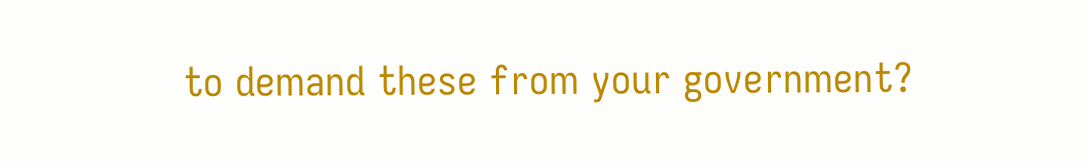to demand these from your government?